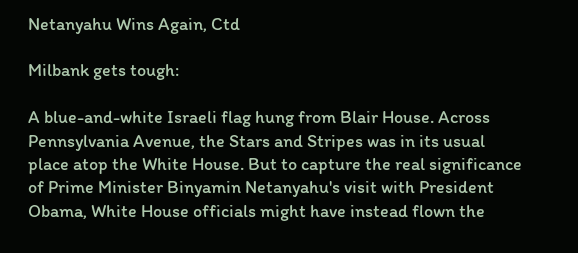Netanyahu Wins Again, Ctd

Milbank gets tough:

A blue-and-white Israeli flag hung from Blair House. Across Pennsylvania Avenue, the Stars and Stripes was in its usual place atop the White House. But to capture the real significance of Prime Minister Binyamin Netanyahu's visit with President Obama, White House officials might have instead flown the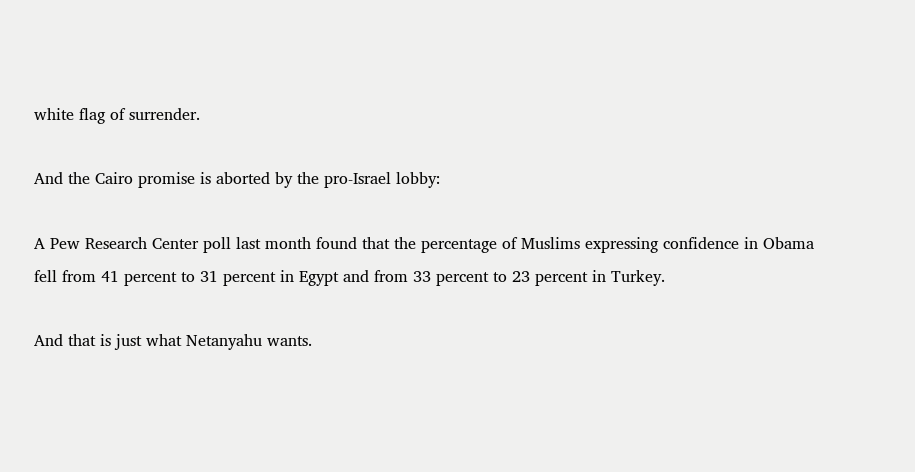white flag of surrender.

And the Cairo promise is aborted by the pro-Israel lobby:

A Pew Research Center poll last month found that the percentage of Muslims expressing confidence in Obama fell from 41 percent to 31 percent in Egypt and from 33 percent to 23 percent in Turkey.

And that is just what Netanyahu wants.